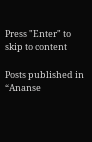Press "Enter" to skip to content

Posts published in “Ananse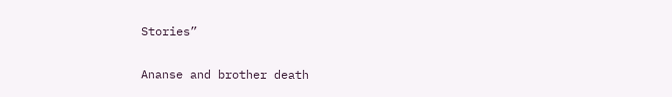Stories”

Ananse and brother death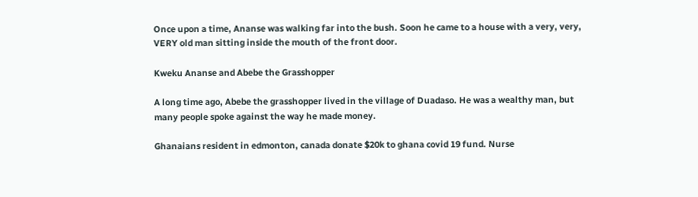Once upon a time, Ananse was walking far into the bush. Soon he came to a house with a very, very, VERY old man sitting inside the mouth of the front door.

Kweku Ananse and Abebe the Grasshopper

A long time ago, Abebe the grasshopper lived in the village of Duadaso. He was a wealthy man, but many people spoke against the way he made money.

Ghanaians resident in edmonton, canada donate $20k to ghana covid 19 fund. Nurse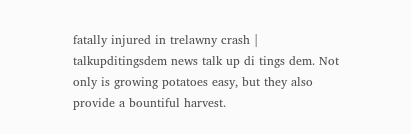fatally injured in trelawny crash | talkupditingsdem news talk up di tings dem. Not only is growing potatoes easy, but they also provide a bountiful harvest.